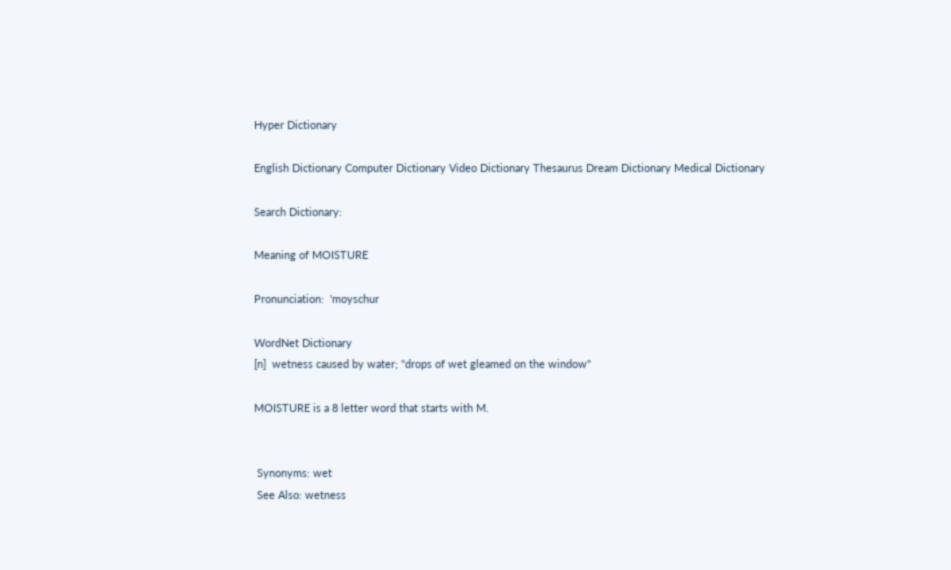Hyper Dictionary

English Dictionary Computer Dictionary Video Dictionary Thesaurus Dream Dictionary Medical Dictionary

Search Dictionary:

Meaning of MOISTURE

Pronunciation:  'moyschur

WordNet Dictionary
[n]  wetness caused by water; "drops of wet gleamed on the window"

MOISTURE is a 8 letter word that starts with M.


 Synonyms: wet
 See Also: wetness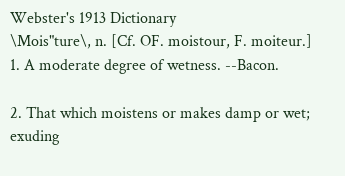Webster's 1913 Dictionary
\Mois"ture\, n. [Cf. OF. moistour, F. moiteur.]
1. A moderate degree of wetness. --Bacon.

2. That which moistens or makes damp or wet; exuding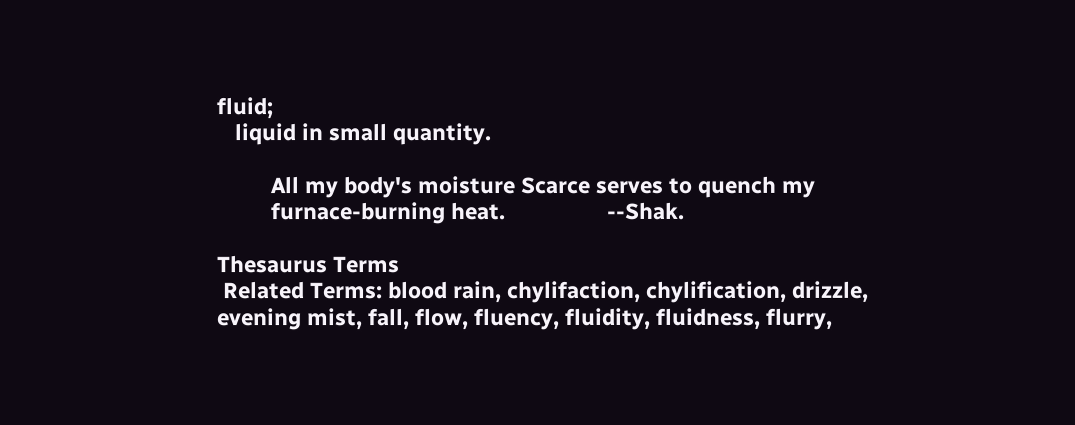fluid;
   liquid in small quantity.

         All my body's moisture Scarce serves to quench my
         furnace-burning heat.                 --Shak.

Thesaurus Terms
 Related Terms: blood rain, chylifaction, chylification, drizzle, evening mist, fall, flow, fluency, fluidity, fluidness, flurry,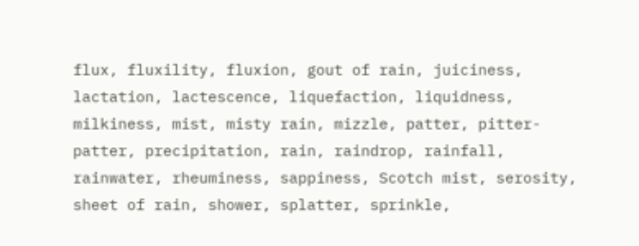flux, fluxility, fluxion, gout of rain, juiciness, lactation, lactescence, liquefaction, liquidness, milkiness, mist, misty rain, mizzle, patter, pitter-patter, precipitation, rain, raindrop, rainfall, rainwater, rheuminess, sappiness, Scotch mist, serosity, sheet of rain, shower, splatter, sprinkle,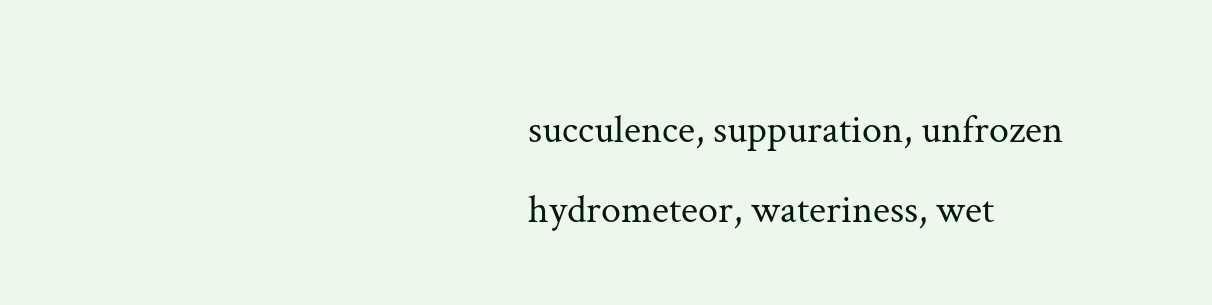succulence, suppuration, unfrozen hydrometeor, wateriness, wet